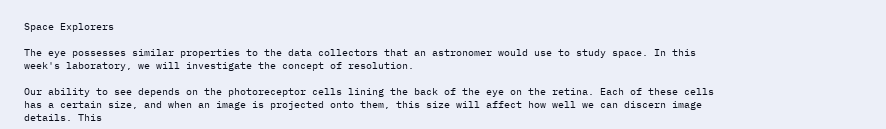Space Explorers

The eye possesses similar properties to the data collectors that an astronomer would use to study space. In this week's laboratory, we will investigate the concept of resolution.

Our ability to see depends on the photoreceptor cells lining the back of the eye on the retina. Each of these cells has a certain size, and when an image is projected onto them, this size will affect how well we can discern image details. This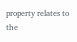property relates to the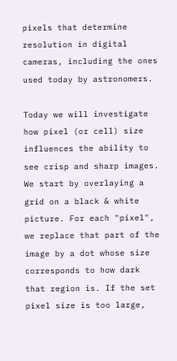pixels that determine resolution in digital cameras, including the ones used today by astronomers.

Today we will investigate how pixel (or cell) size influences the ability to see crisp and sharp images. We start by overlaying a grid on a black & white picture. For each "pixel", we replace that part of the image by a dot whose size corresponds to how dark that region is. If the set pixel size is too large,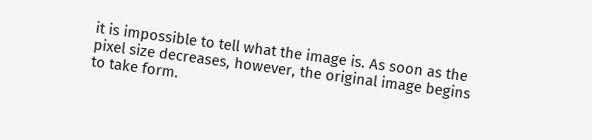it is impossible to tell what the image is. As soon as the pixel size decreases, however, the original image begins to take form.